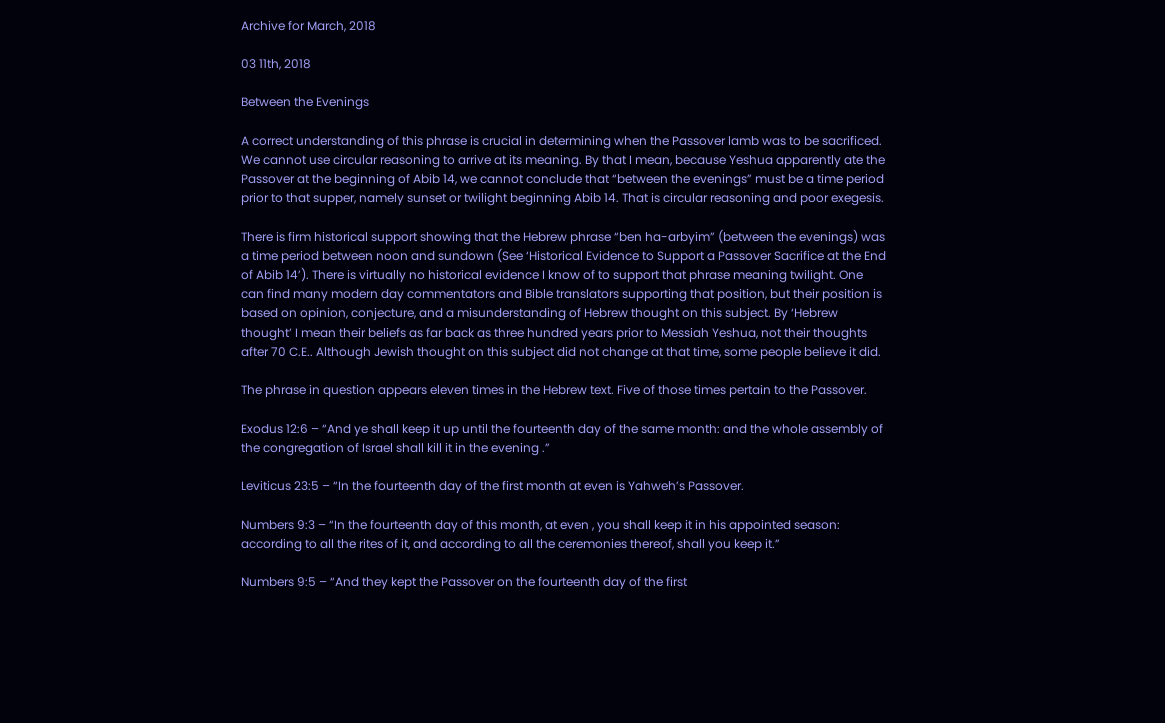Archive for March, 2018

03 11th, 2018

Between the Evenings

A correct understanding of this phrase is crucial in determining when the Passover lamb was to be sacrificed. We cannot use circular reasoning to arrive at its meaning. By that I mean, because Yeshua apparently ate the Passover at the beginning of Abib 14, we cannot conclude that “between the evenings” must be a time period prior to that supper, namely sunset or twilight beginning Abib 14. That is circular reasoning and poor exegesis.

There is firm historical support showing that the Hebrew phrase “ben ha-arbyim” (between the evenings) was a time period between noon and sundown (See ‘Historical Evidence to Support a Passover Sacrifice at the End of Abib 14’). There is virtually no historical evidence I know of to support that phrase meaning twilight. One can find many modern day commentators and Bible translators supporting that position, but their position is based on opinion, conjecture, and a misunderstanding of Hebrew thought on this subject. By ‘Hebrew thought’ I mean their beliefs as far back as three hundred years prior to Messiah Yeshua, not their thoughts after 70 C.E.. Although Jewish thought on this subject did not change at that time, some people believe it did.

The phrase in question appears eleven times in the Hebrew text. Five of those times pertain to the Passover.

Exodus 12:6 – “And ye shall keep it up until the fourteenth day of the same month: and the whole assembly of the congregation of Israel shall kill it in the evening .”

Leviticus 23:5 – “In the fourteenth day of the first month at even is Yahweh’s Passover.

Numbers 9:3 – “In the fourteenth day of this month, at even , you shall keep it in his appointed season: according to all the rites of it, and according to all the ceremonies thereof, shall you keep it.”

Numbers 9:5 – “And they kept the Passover on the fourteenth day of the first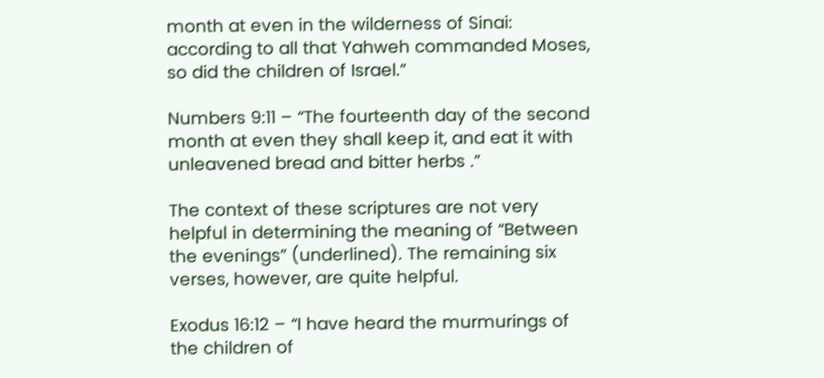month at even in the wilderness of Sinai: according to all that Yahweh commanded Moses, so did the children of Israel.”

Numbers 9:11 – “The fourteenth day of the second month at even they shall keep it, and eat it with unleavened bread and bitter herbs .”

The context of these scriptures are not very helpful in determining the meaning of “Between the evenings” (underlined). The remaining six verses, however, are quite helpful.

Exodus 16:12 – “I have heard the murmurings of the children of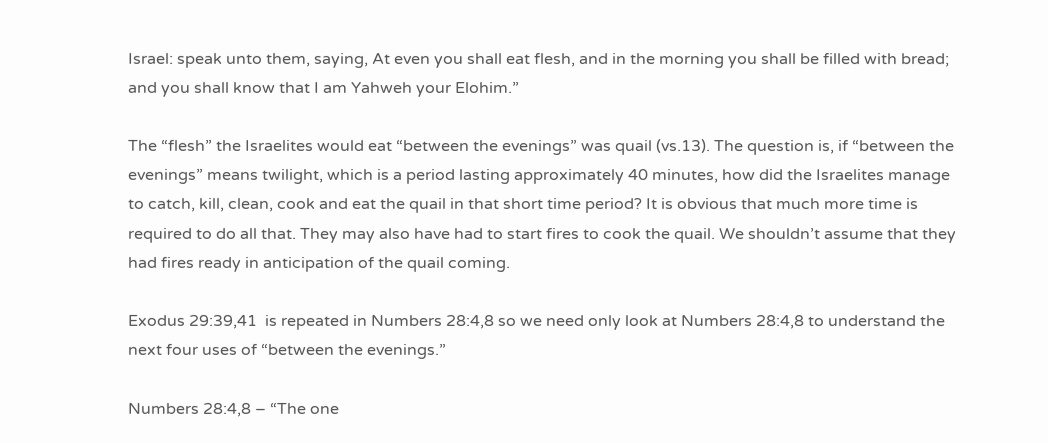Israel: speak unto them, saying, At even you shall eat flesh, and in the morning you shall be filled with bread; and you shall know that I am Yahweh your Elohim.”

The “flesh” the Israelites would eat “between the evenings” was quail (vs.13). The question is, if “between the evenings” means twilight, which is a period lasting approximately 40 minutes, how did the Israelites manage to catch, kill, clean, cook and eat the quail in that short time period? It is obvious that much more time is required to do all that. They may also have had to start fires to cook the quail. We shouldn’t assume that they had fires ready in anticipation of the quail coming.

Exodus 29:39,41  is repeated in Numbers 28:4,8 so we need only look at Numbers 28:4,8 to understand the next four uses of “between the evenings.”

Numbers 28:4,8 – “The one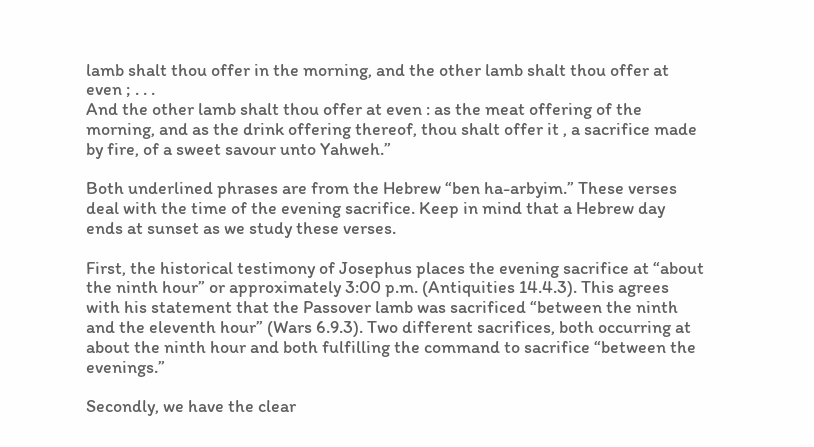lamb shalt thou offer in the morning, and the other lamb shalt thou offer at even ; . . .
And the other lamb shalt thou offer at even : as the meat offering of the morning, and as the drink offering thereof, thou shalt offer it , a sacrifice made by fire, of a sweet savour unto Yahweh.”

Both underlined phrases are from the Hebrew “ben ha-arbyim.” These verses deal with the time of the evening sacrifice. Keep in mind that a Hebrew day ends at sunset as we study these verses.

First, the historical testimony of Josephus places the evening sacrifice at “about the ninth hour” or approximately 3:00 p.m. (Antiquities 14.4.3). This agrees with his statement that the Passover lamb was sacrificed “between the ninth and the eleventh hour” (Wars 6.9.3). Two different sacrifices, both occurring at about the ninth hour and both fulfilling the command to sacrifice “between the evenings.”

Secondly, we have the clear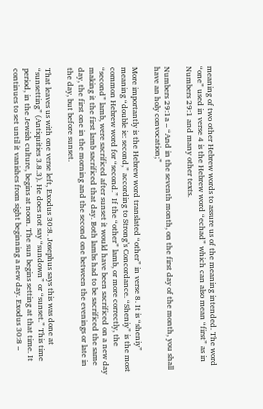meaning of two other Hebrew words to assure us of the meaning intended. The word “one” used in verse 4 is the Hebrew word “echad” which can also mean “first” as in Numbers 29:1 and many other texts.

Numbers 29:1a – “And in the seventh month, on the first day of the month, you shall have an holy convocation;”

More importantly is the Hebrew word translated “other” in verse 8. It is “sheniy” meaning “double ie: second,” according to Strong’s Concordance. “Sheniy” is the most common Hebrew word for “second.” If the “other” lamb, or more correctly, the “second” lamb, were sacrificed after sunset it would have been sacrificed on a new day making it the first lamb sacrificed that day. Both lambs had to be sacrificed the same day, the first one in the morning and the second one between the evenings or late in the day, but before sunset.

That leaves us with one verse left, Exodus 30:8. Josephus says this was done at “sunsetting” (Antiquities 3.8.3). He does not say “sundown” or “sunset.” This time period, in the Jewish culture, begins at noon. The sun begins setting at that time. It continues to set until it vanishes from sight beginning a new day. Exodus 30:8 –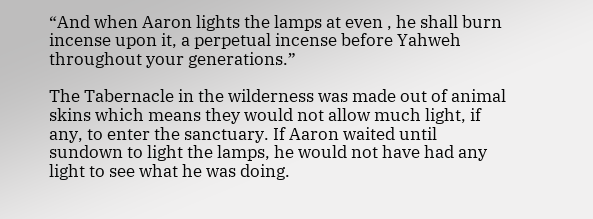“And when Aaron lights the lamps at even , he shall burn incense upon it, a perpetual incense before Yahweh throughout your generations.”

The Tabernacle in the wilderness was made out of animal skins which means they would not allow much light, if any, to enter the sanctuary. If Aaron waited until sundown to light the lamps, he would not have had any light to see what he was doing.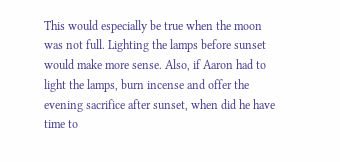This would especially be true when the moon was not full. Lighting the lamps before sunset would make more sense. Also, if Aaron had to light the lamps, burn incense and offer the evening sacrifice after sunset, when did he have time to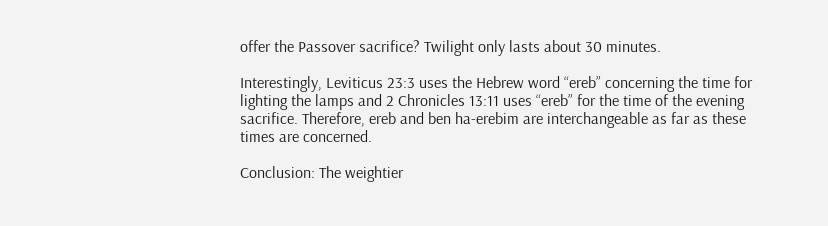offer the Passover sacrifice? Twilight only lasts about 30 minutes.

Interestingly, Leviticus 23:3 uses the Hebrew word “ereb” concerning the time for lighting the lamps and 2 Chronicles 13:11 uses “ereb” for the time of the evening sacrifice. Therefore, ereb and ben ha-erebim are interchangeable as far as these times are concerned.

Conclusion: The weightier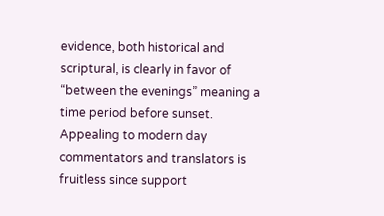evidence, both historical and scriptural, is clearly in favor of “between the evenings” meaning a time period before sunset. Appealing to modern day commentators and translators is fruitless since support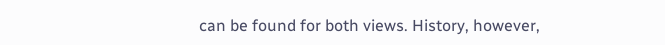can be found for both views. History, however,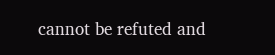cannot be refuted and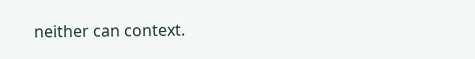neither can context.